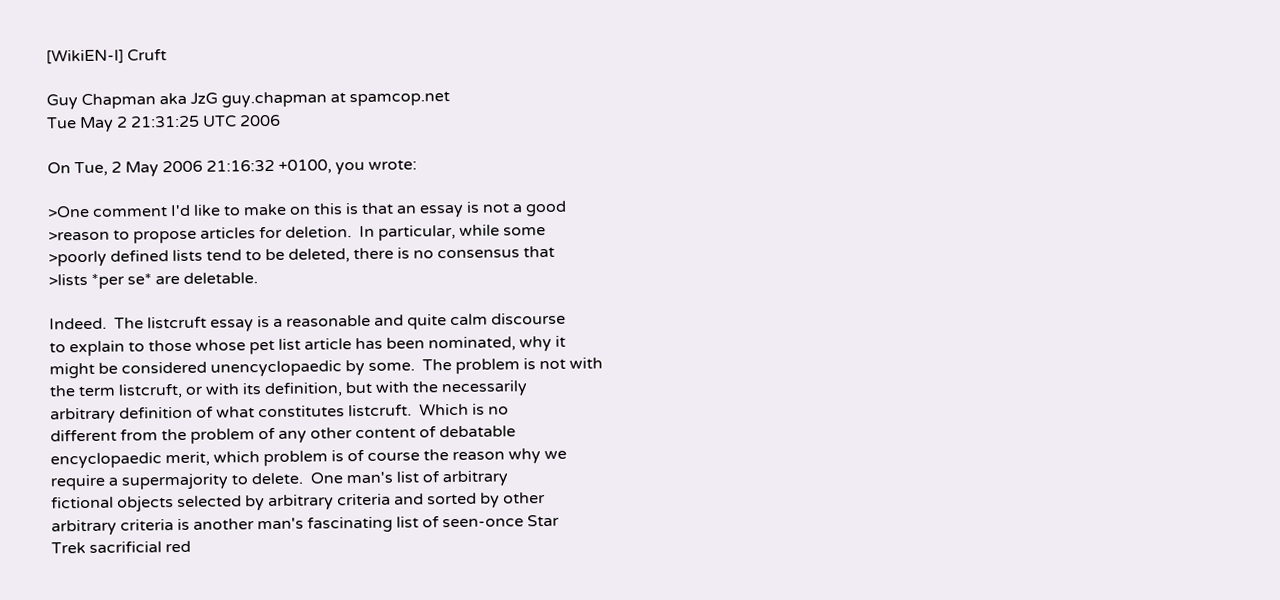[WikiEN-l] Cruft

Guy Chapman aka JzG guy.chapman at spamcop.net
Tue May 2 21:31:25 UTC 2006

On Tue, 2 May 2006 21:16:32 +0100, you wrote:

>One comment I'd like to make on this is that an essay is not a good
>reason to propose articles for deletion.  In particular, while some
>poorly defined lists tend to be deleted, there is no consensus that
>lists *per se* are deletable.

Indeed.  The listcruft essay is a reasonable and quite calm discourse
to explain to those whose pet list article has been nominated, why it
might be considered unencyclopaedic by some.  The problem is not with
the term listcruft, or with its definition, but with the necessarily
arbitrary definition of what constitutes listcruft.  Which is no
different from the problem of any other content of debatable
encyclopaedic merit, which problem is of course the reason why we
require a supermajority to delete.  One man's list of arbitrary
fictional objects selected by arbitrary criteria and sorted by other
arbitrary criteria is another man's fascinating list of seen-once Star
Trek sacrificial red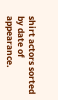shirt actors sorted by date of appearance.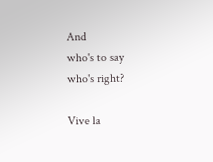And
who's to say who's right?

Vive la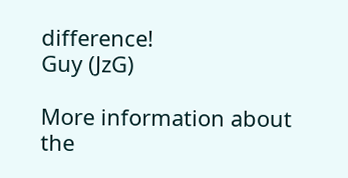difference!
Guy (JzG)

More information about the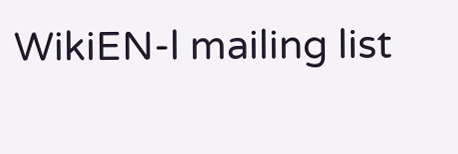WikiEN-l mailing list